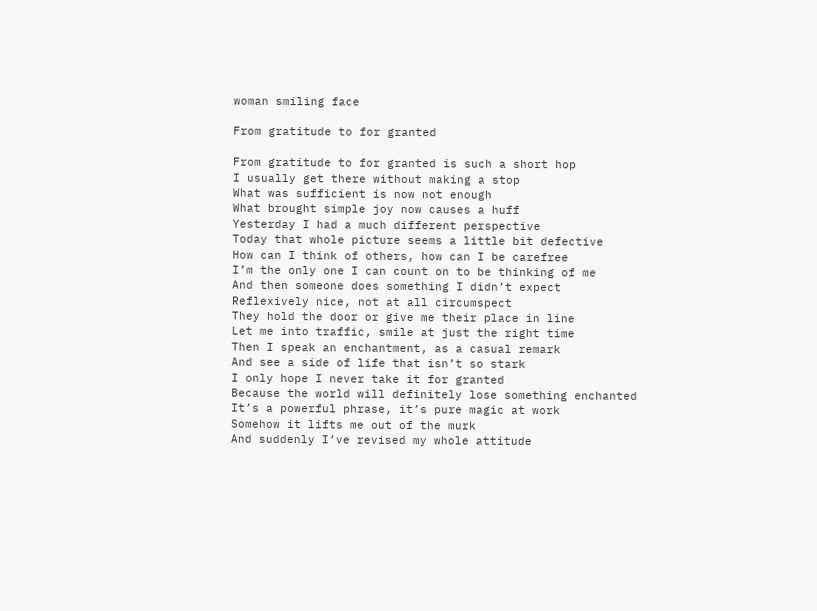woman smiling face

From gratitude to for granted

From gratitude to for granted is such a short hop
I usually get there without making a stop
What was sufficient is now not enough
What brought simple joy now causes a huff
Yesterday I had a much different perspective
Today that whole picture seems a little bit defective
How can I think of others, how can I be carefree
I’m the only one I can count on to be thinking of me
And then someone does something I didn’t expect
Reflexively nice, not at all circumspect
They hold the door or give me their place in line
Let me into traffic, smile at just the right time
Then I speak an enchantment, as a casual remark
And see a side of life that isn’t so stark
I only hope I never take it for granted
Because the world will definitely lose something enchanted
It’s a powerful phrase, it’s pure magic at work
Somehow it lifts me out of the murk
And suddenly I’ve revised my whole attitude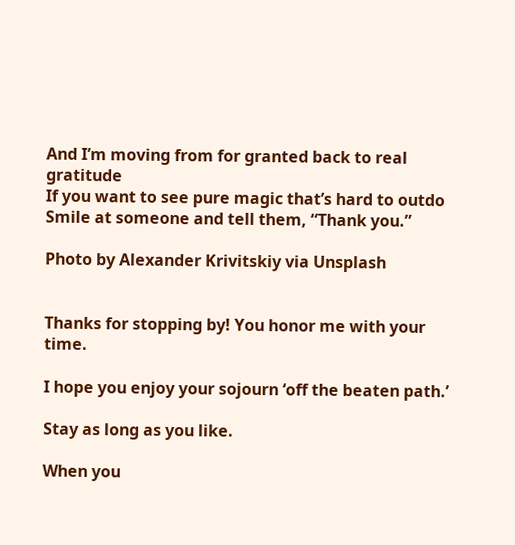And I’m moving from for granted back to real gratitude
If you want to see pure magic that’s hard to outdo
Smile at someone and tell them, “Thank you.”

Photo by Alexander Krivitskiy via Unsplash


Thanks for stopping by! You honor me with your time.

I hope you enjoy your sojourn ‘off the beaten path.’

Stay as long as you like.

When you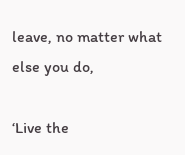leave, no matter what else you do,

‘Live the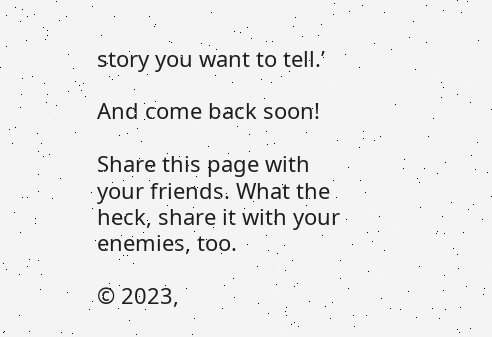story you want to tell.’

And come back soon!

Share this page with your friends. What the heck, share it with your enemies, too.

© 2023,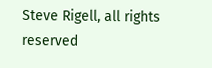Steve Rigell, all rights reserved